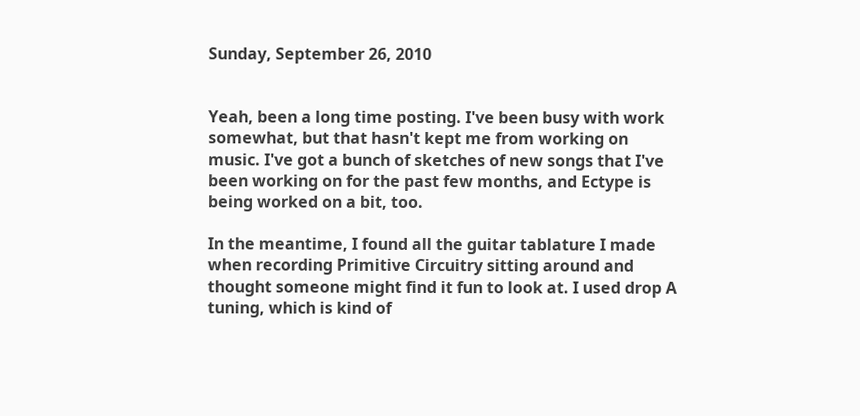Sunday, September 26, 2010


Yeah, been a long time posting. I've been busy with work somewhat, but that hasn't kept me from working on music. I've got a bunch of sketches of new songs that I've been working on for the past few months, and Ectype is being worked on a bit, too.

In the meantime, I found all the guitar tablature I made when recording Primitive Circuitry sitting around and thought someone might find it fun to look at. I used drop A tuning, which is kind of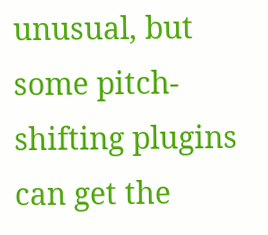unusual, but some pitch-shifting plugins can get the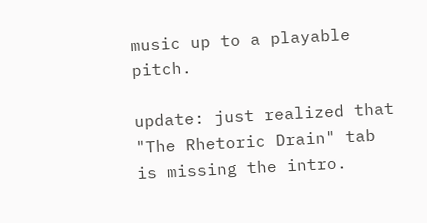music up to a playable pitch.

update: just realized that "The Rhetoric Drain" tab is missing the intro.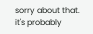sorry about that. it's probably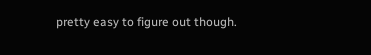pretty easy to figure out though.